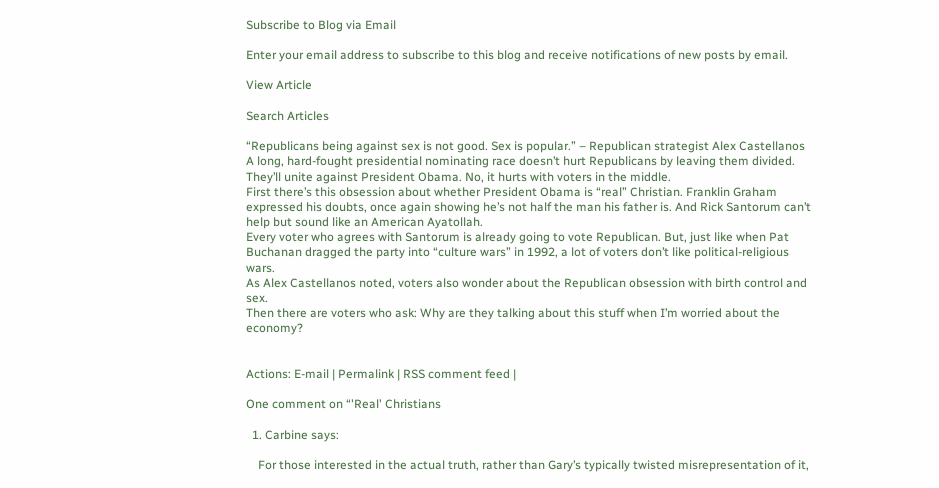Subscribe to Blog via Email

Enter your email address to subscribe to this blog and receive notifications of new posts by email.

View Article

Search Articles

“Republicans being against sex is not good. Sex is popular.” – Republican strategist Alex Castellanos
A long, hard-fought presidential nominating race doesn’t hurt Republicans by leaving them divided. They’ll unite against President Obama. No, it hurts with voters in the middle.
First there’s this obsession about whether President Obama is “real” Christian. Franklin Graham expressed his doubts, once again showing he’s not half the man his father is. And Rick Santorum can’t help but sound like an American Ayatollah.
Every voter who agrees with Santorum is already going to vote Republican. But, just like when Pat Buchanan dragged the party into “culture wars” in 1992, a lot of voters don’t like political-religious wars.
As Alex Castellanos noted, voters also wonder about the Republican obsession with birth control and sex.
Then there are voters who ask: Why are they talking about this stuff when I’m worried about the economy?


Actions: E-mail | Permalink | RSS comment feed |

One comment on “'Real' Christians

  1. Carbine says:

    For those interested in the actual truth, rather than Gary’s typically twisted misrepresentation of it,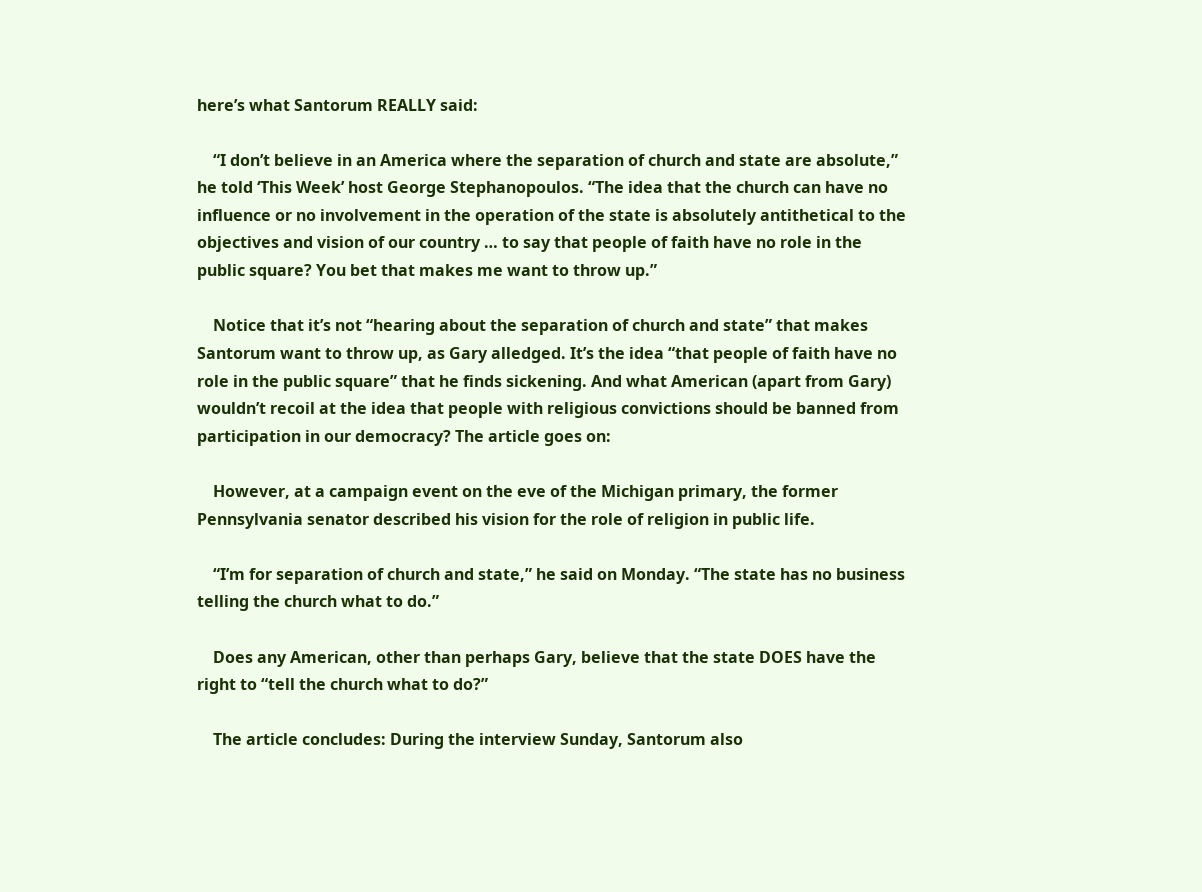here’s what Santorum REALLY said:

    “I don’t believe in an America where the separation of church and state are absolute,” he told ‘This Week’ host George Stephanopoulos. “The idea that the church can have no influence or no involvement in the operation of the state is absolutely antithetical to the objectives and vision of our country … to say that people of faith have no role in the public square? You bet that makes me want to throw up.”

    Notice that it’s not “hearing about the separation of church and state” that makes Santorum want to throw up, as Gary alledged. It’s the idea “that people of faith have no role in the public square” that he finds sickening. And what American (apart from Gary) wouldn’t recoil at the idea that people with religious convictions should be banned from participation in our democracy? The article goes on:

    However, at a campaign event on the eve of the Michigan primary, the former Pennsylvania senator described his vision for the role of religion in public life.

    “I’m for separation of church and state,” he said on Monday. “The state has no business telling the church what to do.”

    Does any American, other than perhaps Gary, believe that the state DOES have the right to “tell the church what to do?”

    The article concludes: During the interview Sunday, Santorum also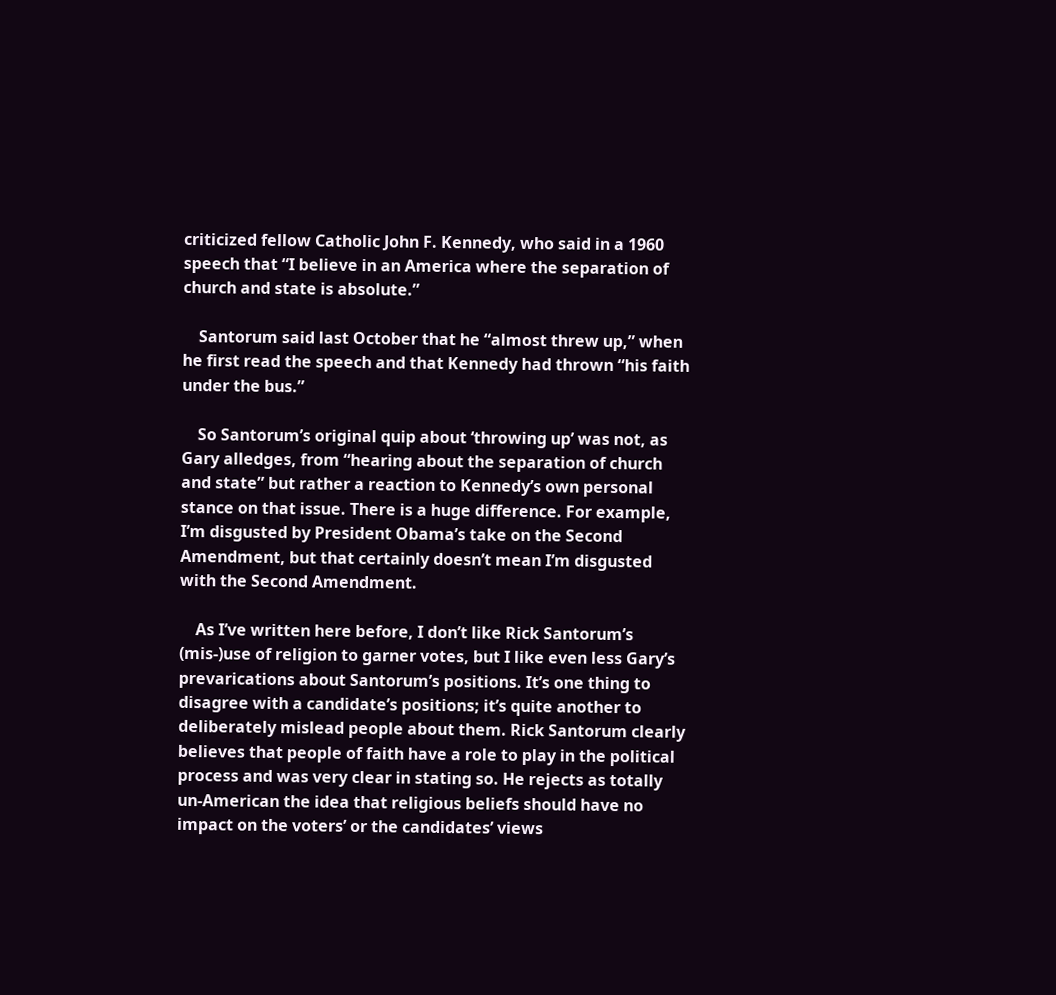criticized fellow Catholic John F. Kennedy, who said in a 1960 speech that “I believe in an America where the separation of church and state is absolute.”

    Santorum said last October that he “almost threw up,” when he first read the speech and that Kennedy had thrown “his faith under the bus.”

    So Santorum’s original quip about ‘throwing up’ was not, as Gary alledges, from “hearing about the separation of church and state” but rather a reaction to Kennedy’s own personal stance on that issue. There is a huge difference. For example, I’m disgusted by President Obama’s take on the Second Amendment, but that certainly doesn’t mean I’m disgusted with the Second Amendment.

    As I’ve written here before, I don’t like Rick Santorum’s (mis-)use of religion to garner votes, but I like even less Gary’s prevarications about Santorum’s positions. It’s one thing to disagree with a candidate’s positions; it’s quite another to deliberately mislead people about them. Rick Santorum clearly believes that people of faith have a role to play in the political process and was very clear in stating so. He rejects as totally un-American the idea that religious beliefs should have no impact on the voters’ or the candidates’ views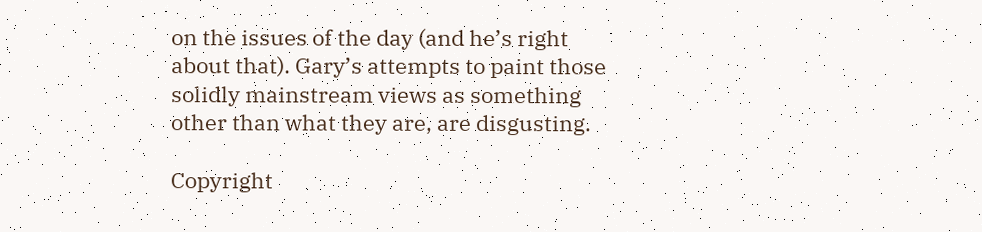on the issues of the day (and he’s right about that). Gary’s attempts to paint those solidly mainstream views as something other than what they are, are disgusting.

Copyright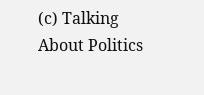(c) Talking About Politics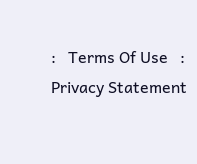:   Terms Of Use   :   Privacy Statement